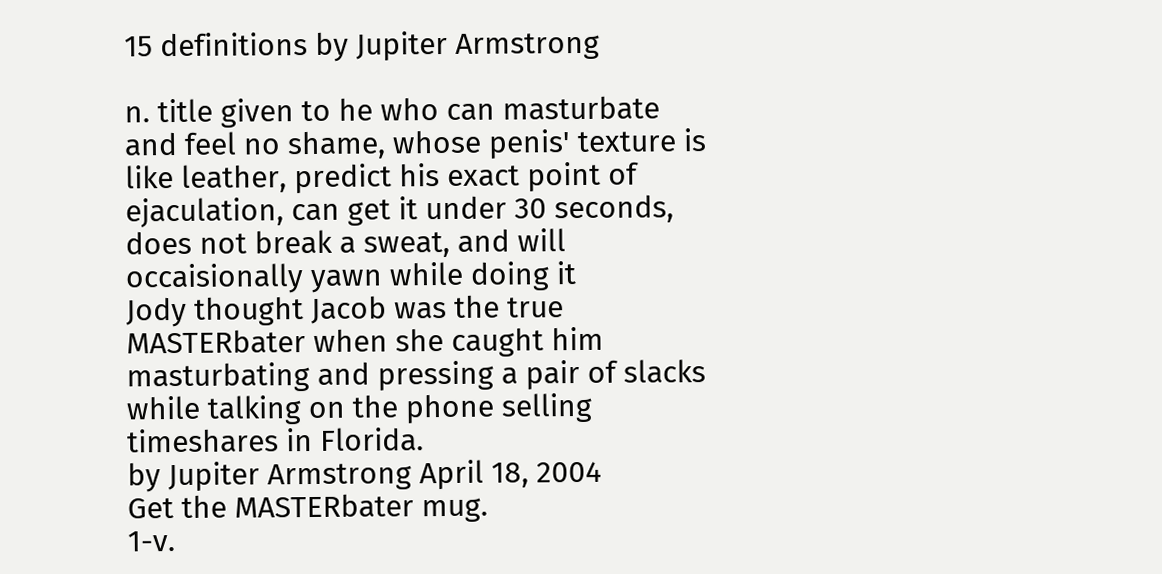15 definitions by Jupiter Armstrong

n. title given to he who can masturbate and feel no shame, whose penis' texture is like leather, predict his exact point of ejaculation, can get it under 30 seconds, does not break a sweat, and will occaisionally yawn while doing it
Jody thought Jacob was the true MASTERbater when she caught him masturbating and pressing a pair of slacks while talking on the phone selling timeshares in Florida.
by Jupiter Armstrong April 18, 2004
Get the MASTERbater mug.
1-v.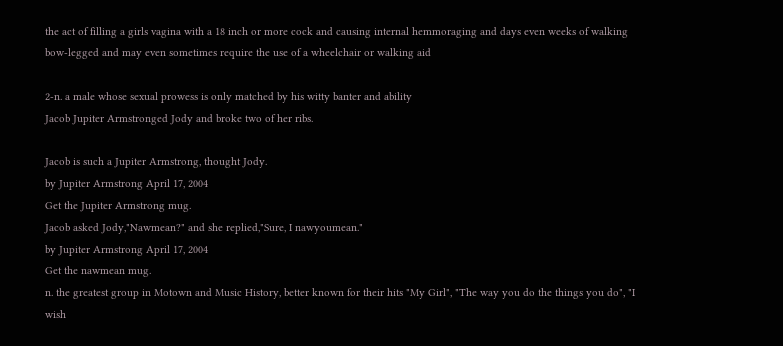the act of filling a girls vagina with a 18 inch or more cock and causing internal hemmoraging and days even weeks of walking bow-legged and may even sometimes require the use of a wheelchair or walking aid

2-n. a male whose sexual prowess is only matched by his witty banter and ability
Jacob Jupiter Armstronged Jody and broke two of her ribs.

Jacob is such a Jupiter Armstrong, thought Jody.
by Jupiter Armstrong April 17, 2004
Get the Jupiter Armstrong mug.
Jacob asked Jody,"Nawmean?" and she replied,"Sure, I nawyoumean."
by Jupiter Armstrong April 17, 2004
Get the nawmean mug.
n. the greatest group in Motown and Music History, better known for their hits "My Girl", "The way you do the things you do", "I wish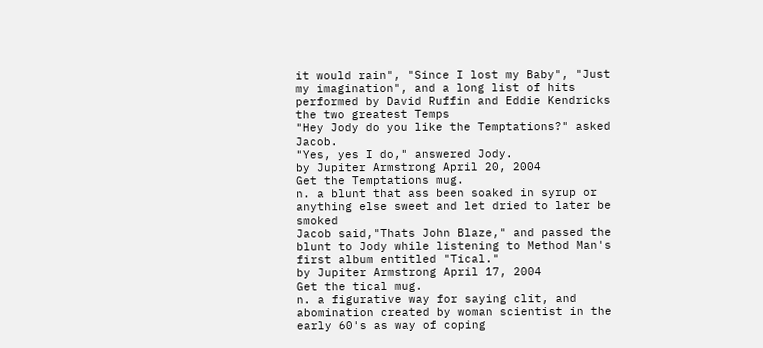it would rain", "Since I lost my Baby", "Just my imagination", and a long list of hits performed by David Ruffin and Eddie Kendricks the two greatest Temps
"Hey Jody do you like the Temptations?" asked Jacob.
"Yes, yes I do," answered Jody.
by Jupiter Armstrong April 20, 2004
Get the Temptations mug.
n. a blunt that ass been soaked in syrup or anything else sweet and let dried to later be smoked
Jacob said,"Thats John Blaze," and passed the blunt to Jody while listening to Method Man's first album entitled "Tical."
by Jupiter Armstrong April 17, 2004
Get the tical mug.
n. a figurative way for saying clit, and abomination created by woman scientist in the early 60's as way of coping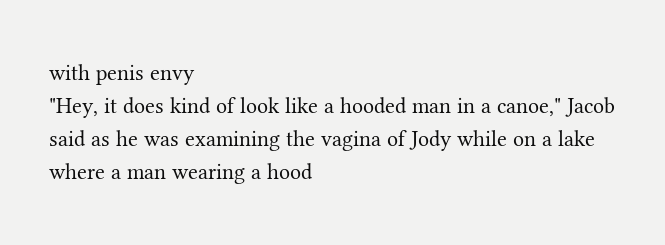with penis envy
"Hey, it does kind of look like a hooded man in a canoe," Jacob said as he was examining the vagina of Jody while on a lake where a man wearing a hood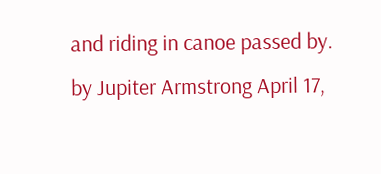and riding in canoe passed by.
by Jupiter Armstrong April 17,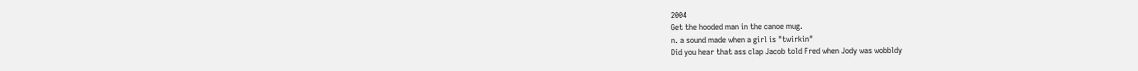2004
Get the hooded man in the canoe mug.
n. a sound made when a girl is "twirkin"
Did you hear that ass clap Jacob told Fred when Jody was wobbldy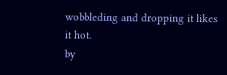wobbleding and dropping it likes it hot.
by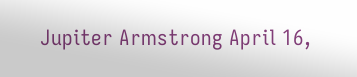Jupiter Armstrong April 16,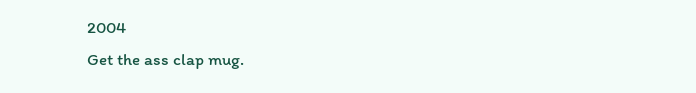2004
Get the ass clap mug.